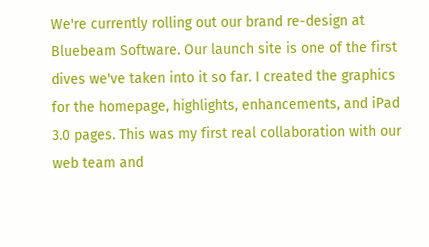We're currently rolling out our brand re-design at Bluebeam Software. Our launch site is one of the first dives we've taken into it so far. I created the graphics for the homepage, highlights, enhancements, and iPad 3.0 pages. This was my first real collaboration with our web team and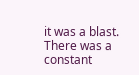it was a blast. There was a constant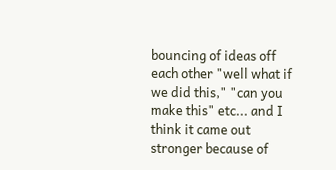bouncing of ideas off each other "well what if we did this," "can you make this" etc... and I think it came out stronger because of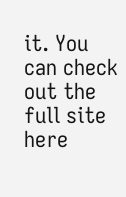it. You can check out the full site here